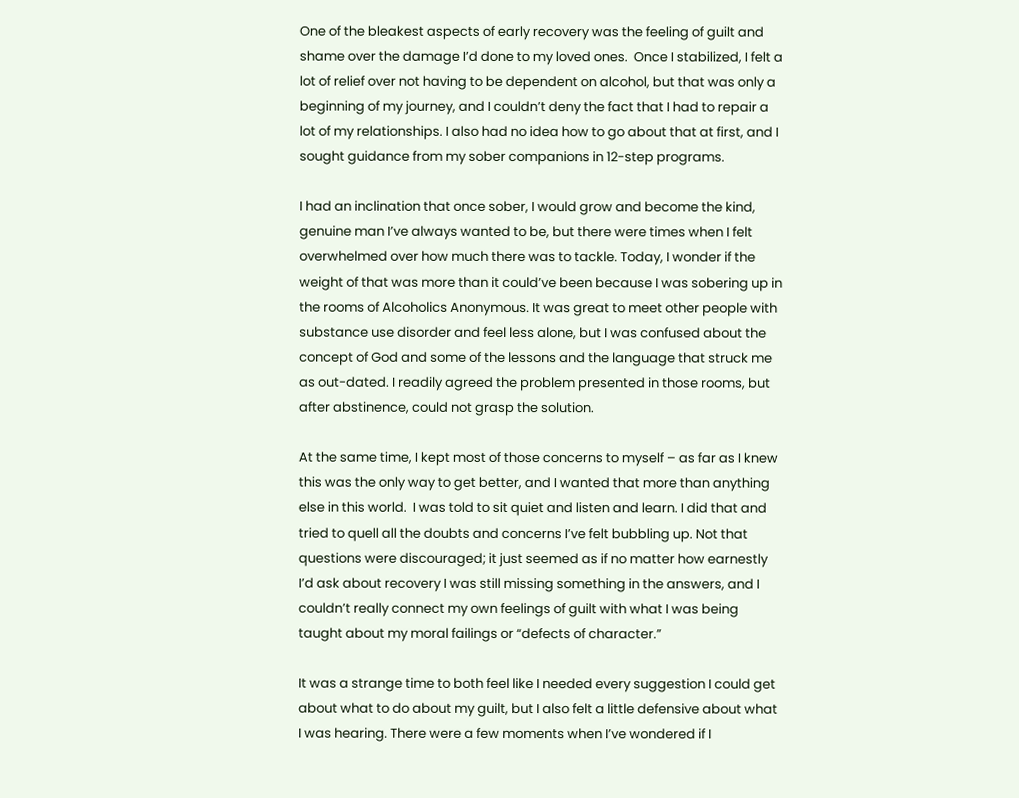One of the bleakest aspects of early recovery was the feeling of guilt and shame over the damage I’d done to my loved ones.  Once I stabilized, I felt a lot of relief over not having to be dependent on alcohol, but that was only a beginning of my journey, and I couldn’t deny the fact that I had to repair a lot of my relationships. I also had no idea how to go about that at first, and I sought guidance from my sober companions in 12-step programs.

I had an inclination that once sober, I would grow and become the kind, genuine man I’ve always wanted to be, but there were times when I felt overwhelmed over how much there was to tackle. Today, I wonder if the weight of that was more than it could’ve been because I was sobering up in the rooms of Alcoholics Anonymous. It was great to meet other people with substance use disorder and feel less alone, but I was confused about the concept of God and some of the lessons and the language that struck me as out-dated. I readily agreed the problem presented in those rooms, but after abstinence, could not grasp the solution.

At the same time, I kept most of those concerns to myself – as far as I knew this was the only way to get better, and I wanted that more than anything else in this world.  I was told to sit quiet and listen and learn. I did that and tried to quell all the doubts and concerns I’ve felt bubbling up. Not that questions were discouraged; it just seemed as if no matter how earnestly I’d ask about recovery I was still missing something in the answers, and I couldn’t really connect my own feelings of guilt with what I was being taught about my moral failings or “defects of character.”

It was a strange time to both feel like I needed every suggestion I could get about what to do about my guilt, but I also felt a little defensive about what I was hearing. There were a few moments when I’ve wondered if I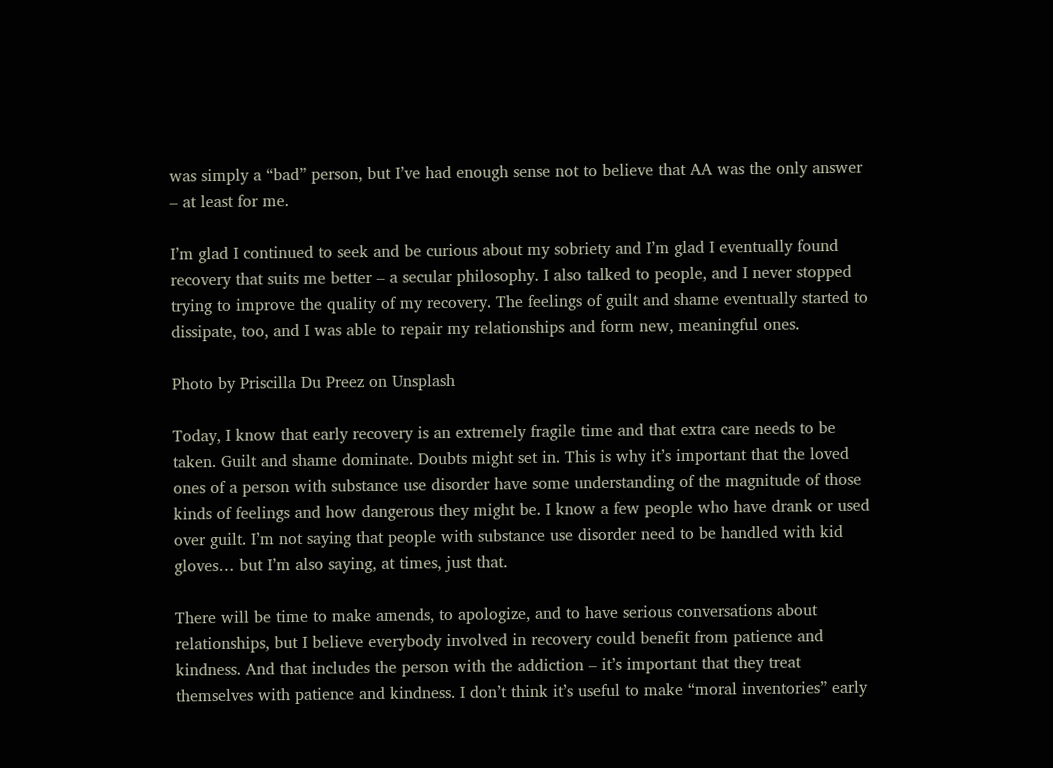was simply a “bad” person, but I’ve had enough sense not to believe that AA was the only answer – at least for me.

I’m glad I continued to seek and be curious about my sobriety and I’m glad I eventually found recovery that suits me better – a secular philosophy. I also talked to people, and I never stopped trying to improve the quality of my recovery. The feelings of guilt and shame eventually started to dissipate, too, and I was able to repair my relationships and form new, meaningful ones.

Photo by Priscilla Du Preez on Unsplash

Today, I know that early recovery is an extremely fragile time and that extra care needs to be taken. Guilt and shame dominate. Doubts might set in. This is why it’s important that the loved ones of a person with substance use disorder have some understanding of the magnitude of those kinds of feelings and how dangerous they might be. I know a few people who have drank or used over guilt. I’m not saying that people with substance use disorder need to be handled with kid gloves… but I’m also saying, at times, just that.

There will be time to make amends, to apologize, and to have serious conversations about relationships, but I believe everybody involved in recovery could benefit from patience and kindness. And that includes the person with the addiction – it’s important that they treat themselves with patience and kindness. I don’t think it’s useful to make “moral inventories” early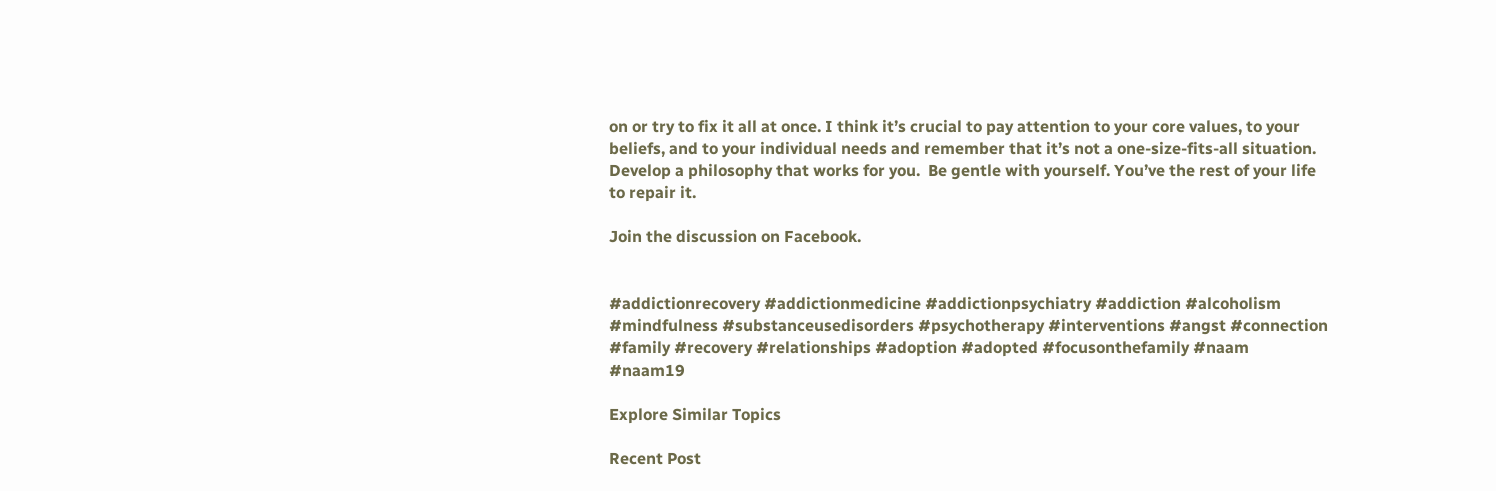on or try to fix it all at once. I think it’s crucial to pay attention to your core values, to your beliefs, and to your individual needs and remember that it’s not a one-size-fits-all situation. Develop a philosophy that works for you.  Be gentle with yourself. You’ve the rest of your life to repair it.

Join the discussion on Facebook.


#addictionrecovery #addictionmedicine #addictionpsychiatry #addiction #alcoholism #mindfulness #substanceusedisorders #psychotherapy #interventions #angst #connection #family #recovery #relationships #adoption #adopted #focusonthefamily #naam #naam19

Explore Similar Topics

Recent Post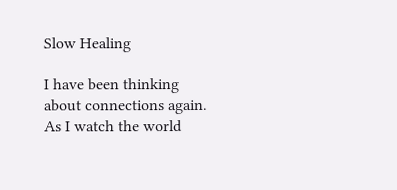Slow Healing

I have been thinking about connections again. As I watch the world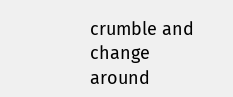crumble and change around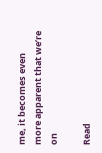me, it becomes even more apparent that we’re on

Read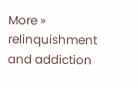More »
relinquishment and addiction